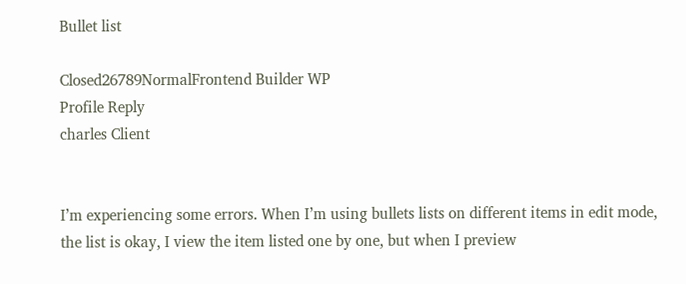Bullet list

Closed26789NormalFrontend Builder WP
Profile Reply
charles Client


I’m experiencing some errors. When I’m using bullets lists on different items in edit mode, the list is okay, I view the item listed one by one, but when I preview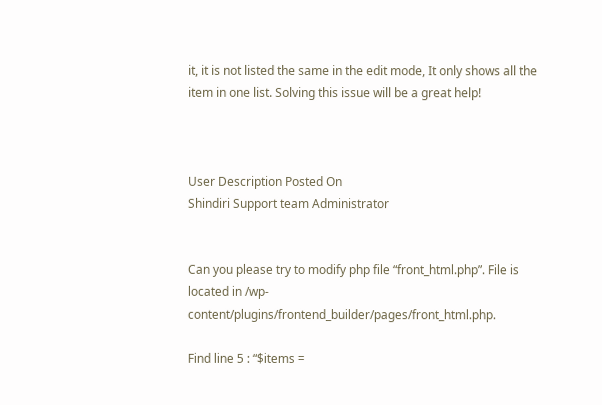it, it is not listed the same in the edit mode, It only shows all the item in one list. Solving this issue will be a great help!



User Description Posted On
Shindiri Support team Administrator


Can you please try to modify php file “front_html.php”. File is  located in /wp-content/plugins/frontend_builder/pages/front_html.php.

Find line 5 : “$items =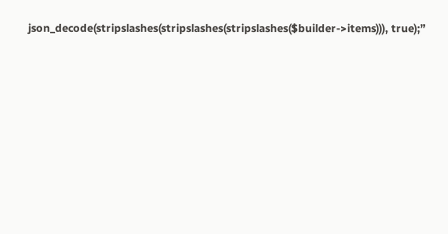json_decode(stripslashes(stripslashes(stripslashes($builder->items))), true);”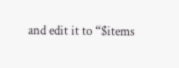and edit it to “$items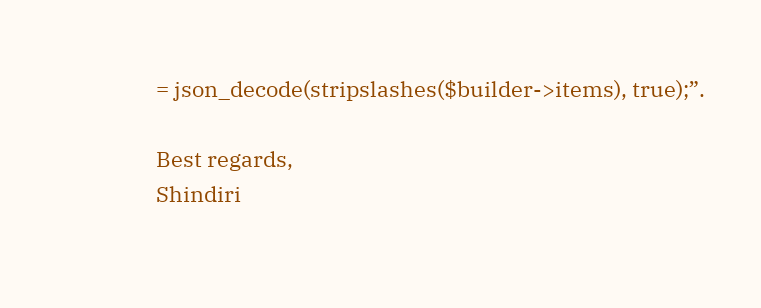= json_decode(stripslashes($builder->items), true);”.

Best regards,
Shindiri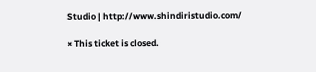Studio | http://www.shindiristudio.com/

× This ticket is closed.